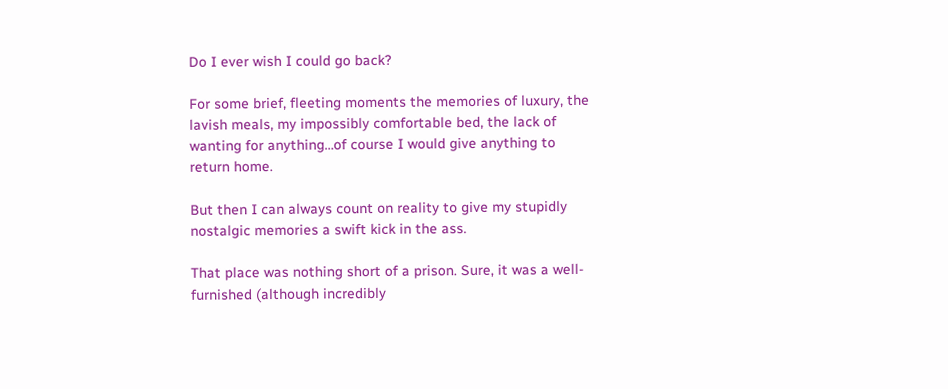Do I ever wish I could go back?

For some brief, fleeting moments the memories of luxury, the lavish meals, my impossibly comfortable bed, the lack of wanting for anything…of course I would give anything to return home.

But then I can always count on reality to give my stupidly nostalgic memories a swift kick in the ass.

That place was nothing short of a prison. Sure, it was a well-furnished (although incredibly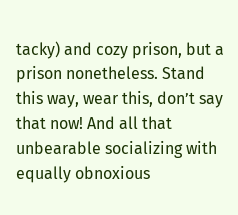tacky) and cozy prison, but a prison nonetheless. Stand this way, wear this, don’t say that now! And all that unbearable socializing with equally obnoxious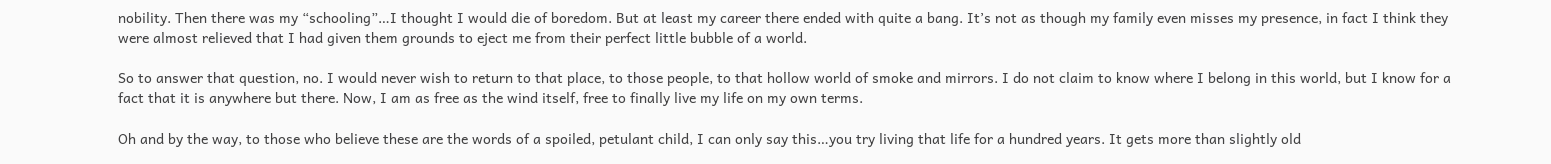nobility. Then there was my “schooling”…I thought I would die of boredom. But at least my career there ended with quite a bang. It’s not as though my family even misses my presence, in fact I think they were almost relieved that I had given them grounds to eject me from their perfect little bubble of a world.

So to answer that question, no. I would never wish to return to that place, to those people, to that hollow world of smoke and mirrors. I do not claim to know where I belong in this world, but I know for a fact that it is anywhere but there. Now, I am as free as the wind itself, free to finally live my life on my own terms.

Oh and by the way, to those who believe these are the words of a spoiled, petulant child, I can only say this…you try living that life for a hundred years. It gets more than slightly old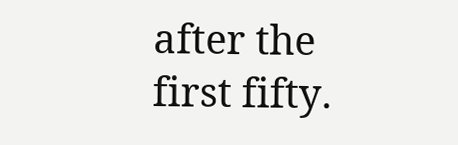after the first fifty.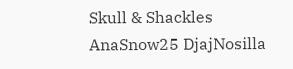Skull & Shackles AnaSnow25 DjajNosilla